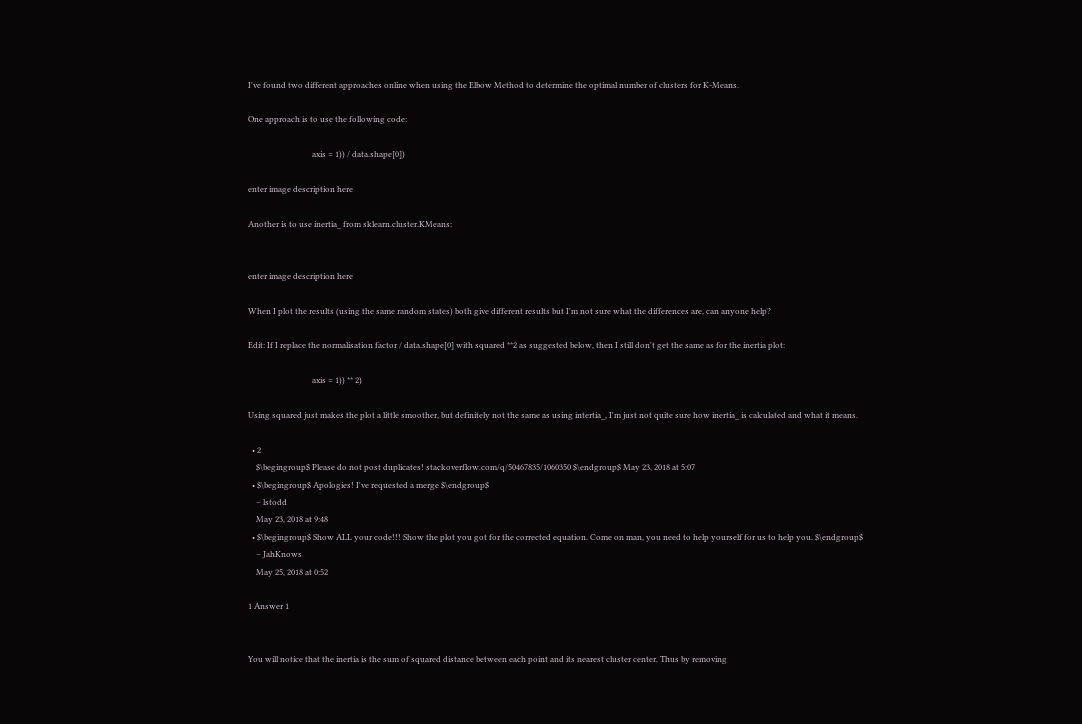I've found two different approaches online when using the Elbow Method to determine the optimal number of clusters for K-Means.

One approach is to use the following code:

                                axis = 1)) / data.shape[0])

enter image description here

Another is to use inertia_ from sklearn.cluster.KMeans:


enter image description here

When I plot the results (using the same random states) both give different results but I'm not sure what the differences are, can anyone help?

Edit: If I replace the normalisation factor / data.shape[0] with squared **2 as suggested below, then I still don't get the same as for the inertia plot:

                                axis = 1)) ** 2)

Using squared just makes the plot a little smoother, but definitely not the same as using intertia_, I'm just not quite sure how inertia_ is calculated and what it means.

  • 2
    $\begingroup$ Please do not post duplicates! stackoverflow.com/q/50467835/1060350 $\endgroup$ May 23, 2018 at 5:07
  • $\begingroup$ Apologies! I've requested a merge $\endgroup$
    – lstodd
    May 23, 2018 at 9:48
  • $\begingroup$ Show ALL your code!!! Show the plot you got for the corrected equation. Come on man, you need to help yourself for us to help you. $\endgroup$
    – JahKnows
    May 25, 2018 at 0:52

1 Answer 1


You will notice that the inertia is the sum of squared distance between each point and its nearest cluster center. Thus by removing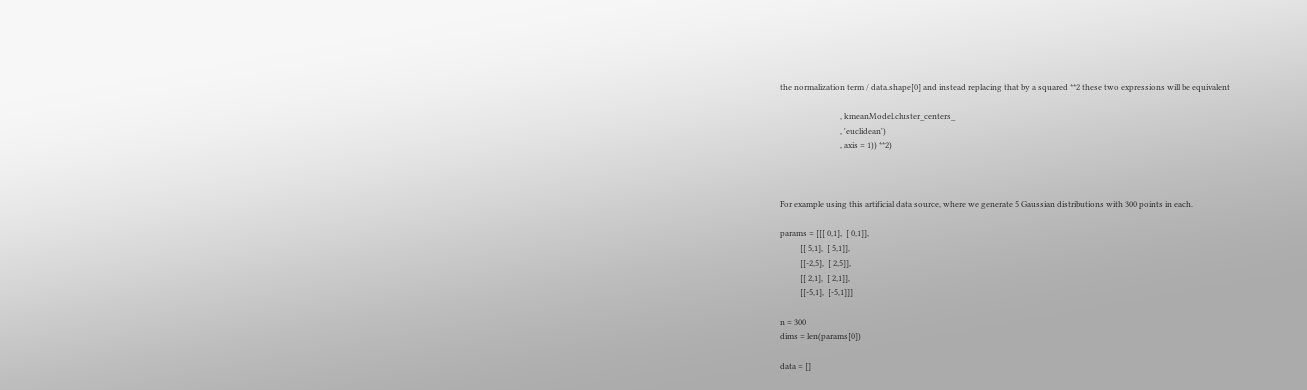the normalization term / data.shape[0] and instead replacing that by a squared **2 these two expressions will be equivalent

                              , kmeanModel.cluster_centers_
                              , 'euclidean')
                              , axis = 1)) **2)



For example using this artificial data source, where we generate 5 Gaussian distributions with 300 points in each.

params = [[[ 0,1],  [ 0,1]],
          [[ 5,1],  [ 5,1]],
          [[-2,5],  [ 2,5]],
          [[ 2,1],  [ 2,1]],
          [[-5,1],  [-5,1]]]

n = 300
dims = len(params[0])

data = []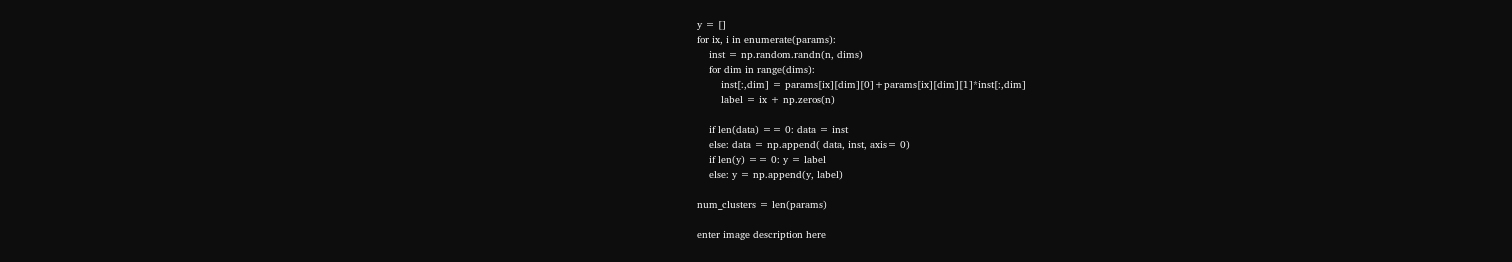y = []
for ix, i in enumerate(params):
    inst = np.random.randn(n, dims)
    for dim in range(dims):
        inst[:,dim] = params[ix][dim][0]+params[ix][dim][1]*inst[:,dim]
        label = ix + np.zeros(n)

    if len(data) == 0: data = inst
    else: data = np.append( data, inst, axis= 0)
    if len(y) == 0: y = label
    else: y = np.append(y, label)

num_clusters = len(params)

enter image description here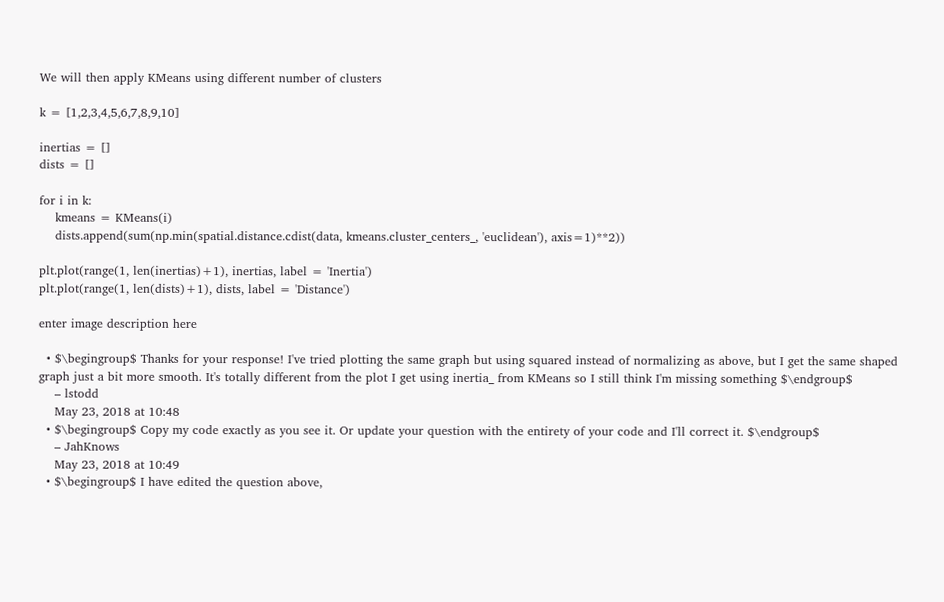We will then apply KMeans using different number of clusters

k = [1,2,3,4,5,6,7,8,9,10]

inertias = []
dists = []

for i in k:
    kmeans = KMeans(i)
    dists.append(sum(np.min(spatial.distance.cdist(data, kmeans.cluster_centers_, 'euclidean'), axis=1)**2))

plt.plot(range(1, len(inertias)+1), inertias, label = 'Inertia')
plt.plot(range(1, len(dists)+1), dists, label = 'Distance')

enter image description here

  • $\begingroup$ Thanks for your response! I've tried plotting the same graph but using squared instead of normalizing as above, but I get the same shaped graph just a bit more smooth. It's totally different from the plot I get using inertia_ from KMeans so I still think I'm missing something $\endgroup$
    – lstodd
    May 23, 2018 at 10:48
  • $\begingroup$ Copy my code exactly as you see it. Or update your question with the entirety of your code and I'll correct it. $\endgroup$
    – JahKnows
    May 23, 2018 at 10:49
  • $\begingroup$ I have edited the question above,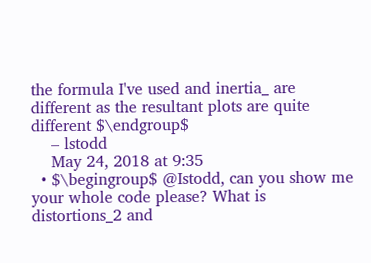the formula I've used and inertia_ are different as the resultant plots are quite different $\endgroup$
    – lstodd
    May 24, 2018 at 9:35
  • $\begingroup$ @Istodd, can you show me your whole code please? What is distortions_2 and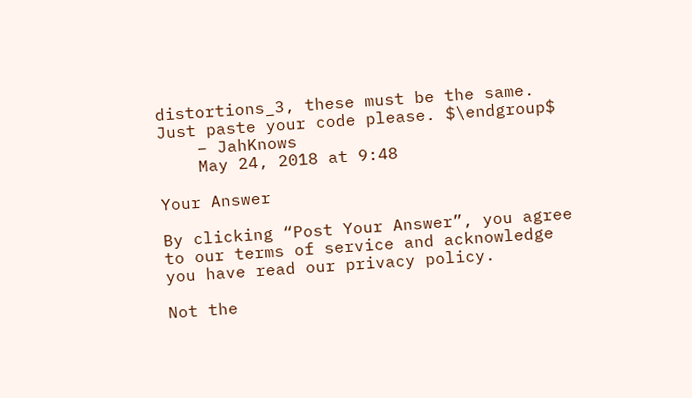distortions_3, these must be the same. Just paste your code please. $\endgroup$
    – JahKnows
    May 24, 2018 at 9:48

Your Answer

By clicking “Post Your Answer”, you agree to our terms of service and acknowledge you have read our privacy policy.

Not the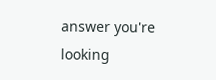answer you're looking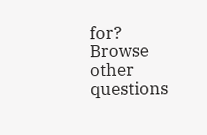for? Browse other questions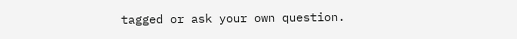tagged or ask your own question.